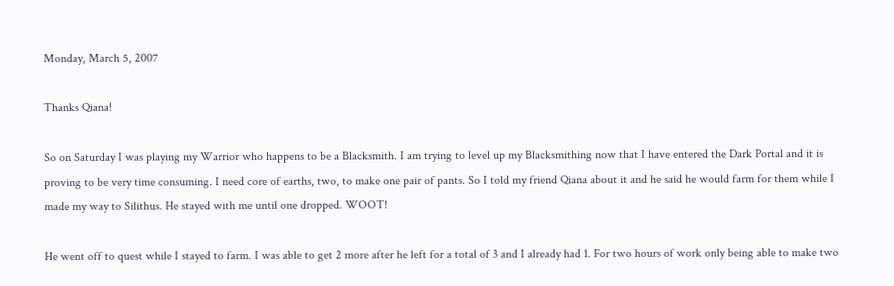Monday, March 5, 2007

Thanks Qiana!

So on Saturday I was playing my Warrior who happens to be a Blacksmith. I am trying to level up my Blacksmithing now that I have entered the Dark Portal and it is proving to be very time consuming. I need core of earths, two, to make one pair of pants. So I told my friend Qiana about it and he said he would farm for them while I made my way to Silithus. He stayed with me until one dropped. WOOT!

He went off to quest while I stayed to farm. I was able to get 2 more after he left for a total of 3 and I already had 1. For two hours of work only being able to make two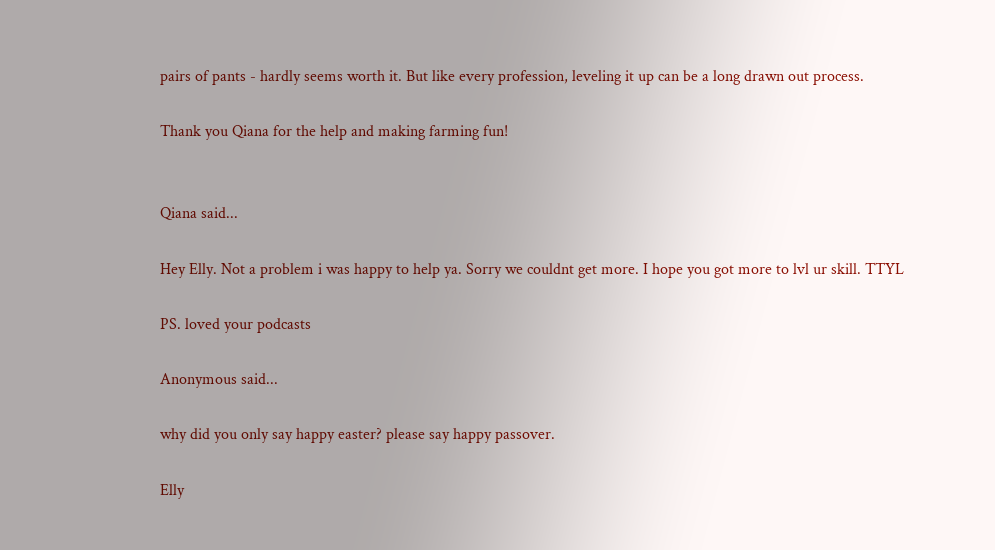pairs of pants - hardly seems worth it. But like every profession, leveling it up can be a long drawn out process.

Thank you Qiana for the help and making farming fun!


Qiana said...

Hey Elly. Not a problem i was happy to help ya. Sorry we couldnt get more. I hope you got more to lvl ur skill. TTYL

PS. loved your podcasts

Anonymous said...

why did you only say happy easter? please say happy passover.

Elly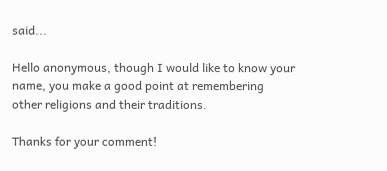said...

Hello anonymous, though I would like to know your name, you make a good point at remembering other religions and their traditions.

Thanks for your comment!